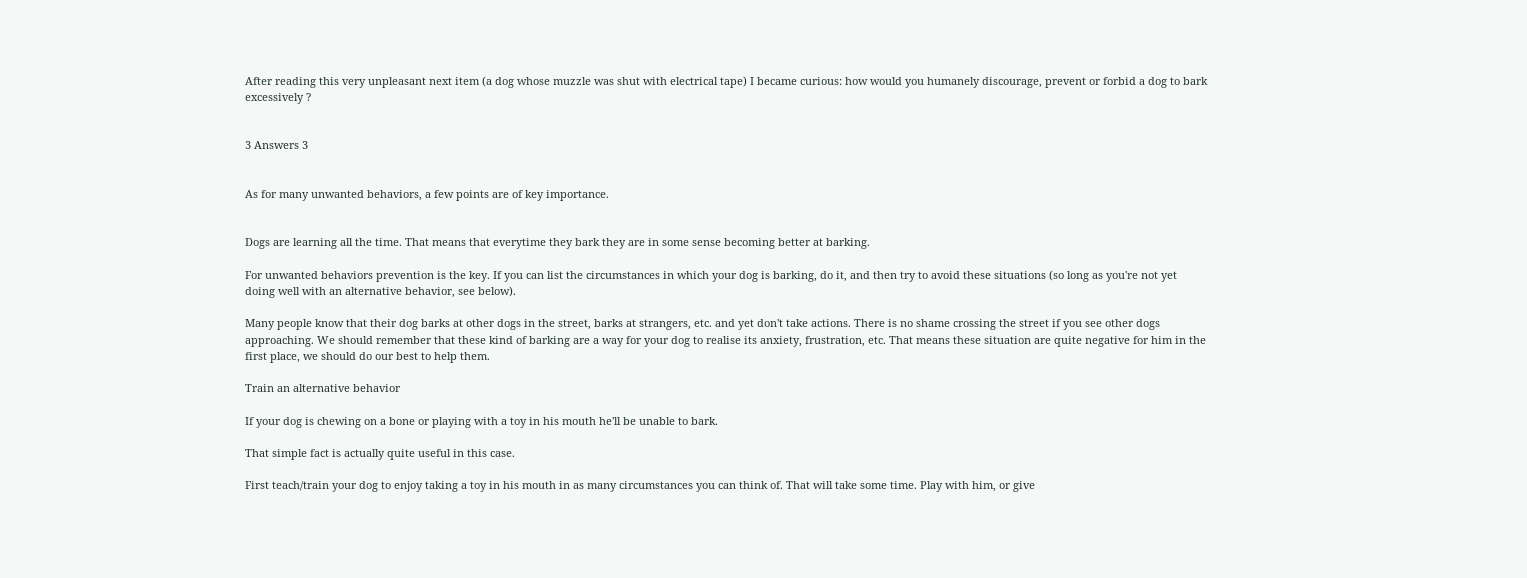After reading this very unpleasant next item (a dog whose muzzle was shut with electrical tape) I became curious: how would you humanely discourage, prevent or forbid a dog to bark excessively ?


3 Answers 3


As for many unwanted behaviors, a few points are of key importance.


Dogs are learning all the time. That means that everytime they bark they are in some sense becoming better at barking.

For unwanted behaviors prevention is the key. If you can list the circumstances in which your dog is barking, do it, and then try to avoid these situations (so long as you're not yet doing well with an alternative behavior, see below).

Many people know that their dog barks at other dogs in the street, barks at strangers, etc. and yet don't take actions. There is no shame crossing the street if you see other dogs approaching. We should remember that these kind of barking are a way for your dog to realise its anxiety, frustration, etc. That means these situation are quite negative for him in the first place, we should do our best to help them.

Train an alternative behavior

If your dog is chewing on a bone or playing with a toy in his mouth he'll be unable to bark.

That simple fact is actually quite useful in this case.

First teach/train your dog to enjoy taking a toy in his mouth in as many circumstances you can think of. That will take some time. Play with him, or give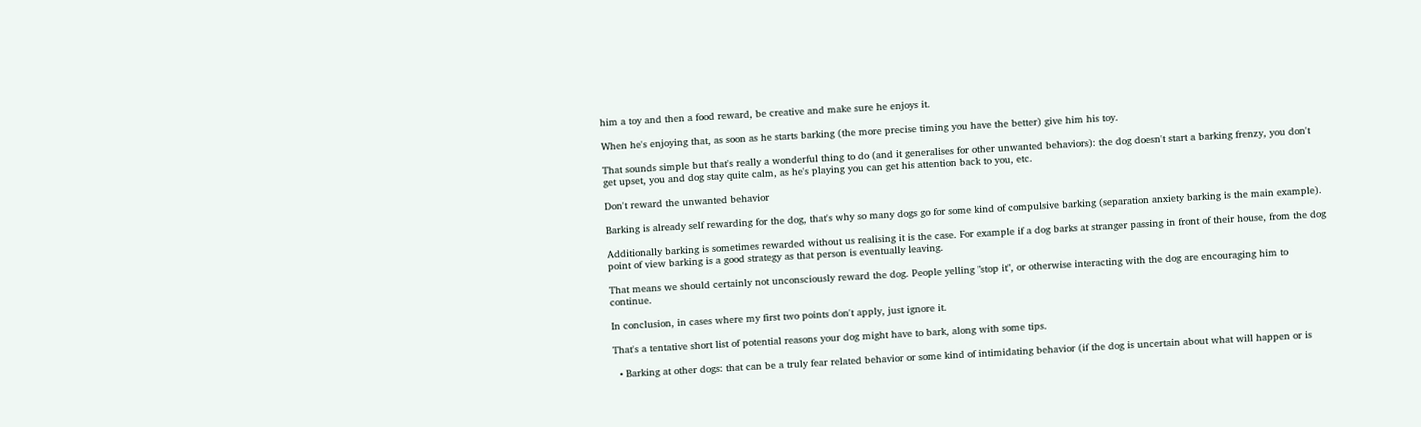him a toy and then a food reward, be creative and make sure he enjoys it.

When he's enjoying that, as soon as he starts barking (the more precise timing you have the better) give him his toy.

That sounds simple but that's really a wonderful thing to do (and it generalises for other unwanted behaviors): the dog doesn't start a barking frenzy, you don't get upset, you and dog stay quite calm, as he's playing you can get his attention back to you, etc.

Don't reward the unwanted behavior

Barking is already self rewarding for the dog, that's why so many dogs go for some kind of compulsive barking (separation anxiety barking is the main example).

Additionally barking is sometimes rewarded without us realising it is the case. For example if a dog barks at stranger passing in front of their house, from the dog point of view barking is a good strategy as that person is eventually leaving.

That means we should certainly not unconsciously reward the dog. People yelling "stop it", or otherwise interacting with the dog are encouraging him to continue.

In conclusion, in cases where my first two points don't apply, just ignore it.

That's a tentative short list of potential reasons your dog might have to bark, along with some tips.

  • Barking at other dogs: that can be a truly fear related behavior or some kind of intimidating behavior (if the dog is uncertain about what will happen or is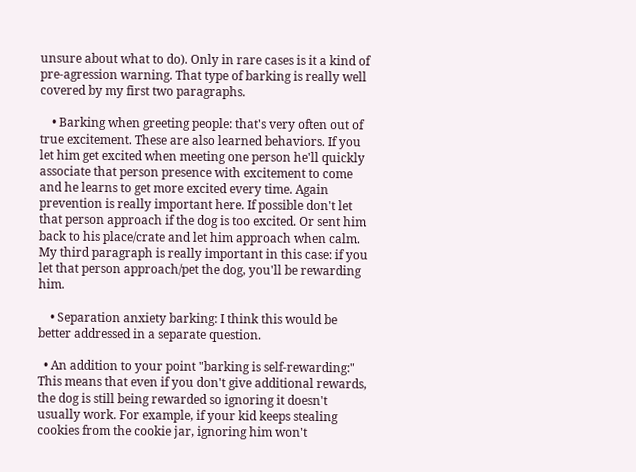unsure about what to do). Only in rare cases is it a kind of pre-agression warning. That type of barking is really well covered by my first two paragraphs.

    • Barking when greeting people: that's very often out of true excitement. These are also learned behaviors. If you let him get excited when meeting one person he'll quickly associate that person presence with excitement to come and he learns to get more excited every time. Again prevention is really important here. If possible don't let that person approach if the dog is too excited. Or sent him back to his place/crate and let him approach when calm. My third paragraph is really important in this case: if you let that person approach/pet the dog, you'll be rewarding him.

    • Separation anxiety barking: I think this would be better addressed in a separate question.

  • An addition to your point "barking is self-rewarding:" This means that even if you don't give additional rewards, the dog is still being rewarded so ignoring it doesn't usually work. For example, if your kid keeps stealing cookies from the cookie jar, ignoring him won't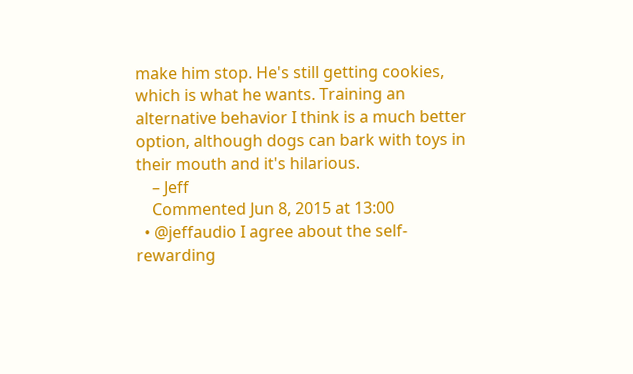make him stop. He's still getting cookies, which is what he wants. Training an alternative behavior I think is a much better option, although dogs can bark with toys in their mouth and it's hilarious.
    – Jeff
    Commented Jun 8, 2015 at 13:00
  • @jeffaudio I agree about the self-rewarding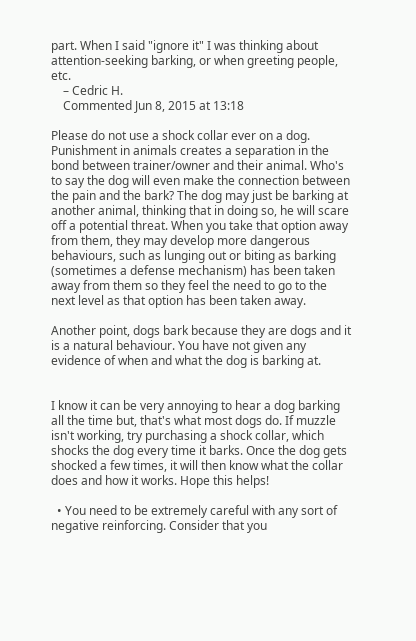part. When I said "ignore it" I was thinking about attention-seeking barking, or when greeting people, etc.
    – Cedric H.
    Commented Jun 8, 2015 at 13:18

Please do not use a shock collar ever on a dog. Punishment in animals creates a separation in the bond between trainer/owner and their animal. Who's to say the dog will even make the connection between the pain and the bark? The dog may just be barking at another animal, thinking that in doing so, he will scare off a potential threat. When you take that option away from them, they may develop more dangerous behaviours, such as lunging out or biting as barking (sometimes a defense mechanism) has been taken away from them so they feel the need to go to the next level as that option has been taken away.

Another point, dogs bark because they are dogs and it is a natural behaviour. You have not given any evidence of when and what the dog is barking at.


I know it can be very annoying to hear a dog barking all the time but, that's what most dogs do. If muzzle isn't working, try purchasing a shock collar, which shocks the dog every time it barks. Once the dog gets shocked a few times, it will then know what the collar does and how it works. Hope this helps!

  • You need to be extremely careful with any sort of negative reinforcing. Consider that you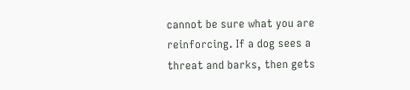cannot be sure what you are reinforcing. If a dog sees a threat and barks, then gets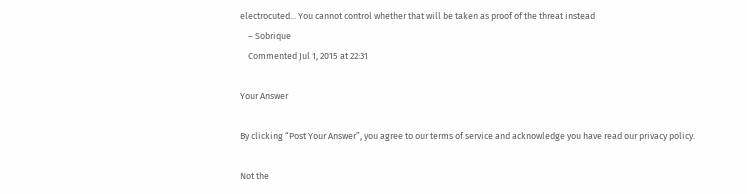electrocuted... You cannot control whether that will be taken as proof of the threat instead
    – Sobrique
    Commented Jul 1, 2015 at 22:31

Your Answer

By clicking “Post Your Answer”, you agree to our terms of service and acknowledge you have read our privacy policy.

Not the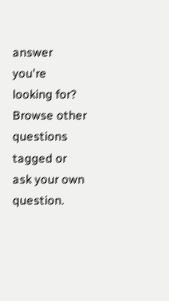answer you're looking for? Browse other questions tagged or ask your own question.